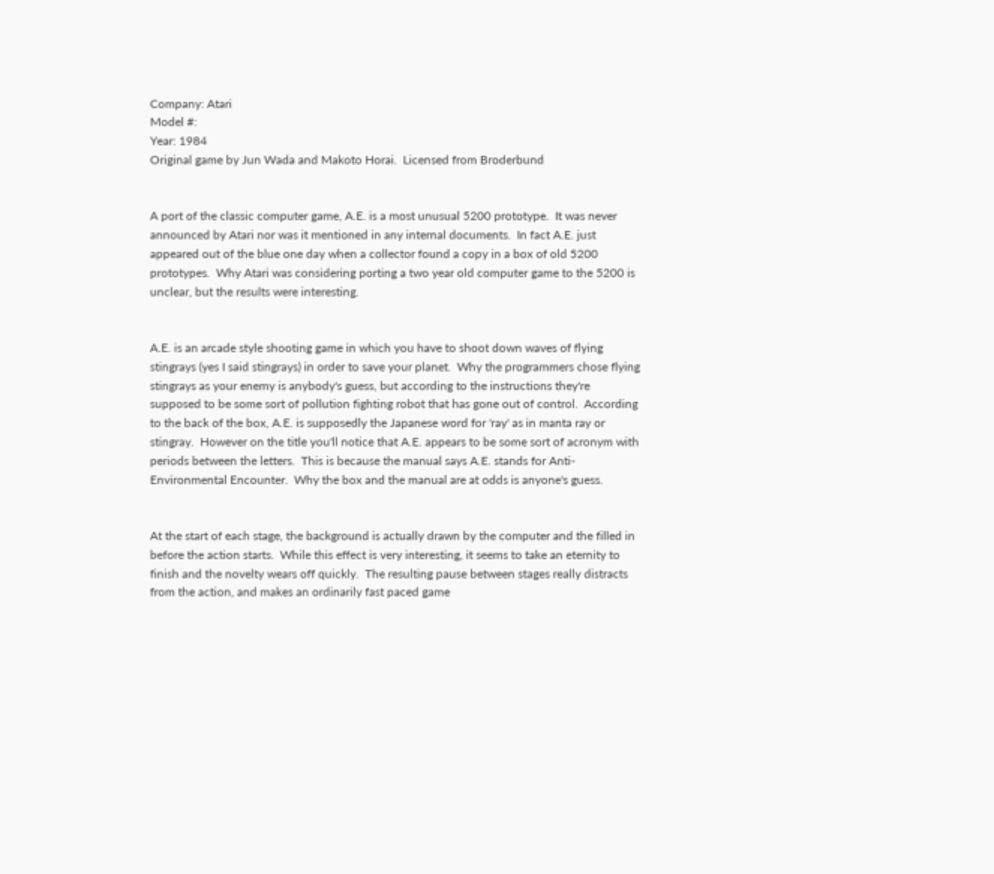Company: Atari
Model #:
Year: 1984
Original game by Jun Wada and Makoto Horai.  Licensed from Broderbund


A port of the classic computer game, A.E. is a most unusual 5200 prototype.  It was never announced by Atari nor was it mentioned in any internal documents.  In fact A.E. just appeared out of the blue one day when a collector found a copy in a box of old 5200 prototypes.  Why Atari was considering porting a two year old computer game to the 5200 is unclear, but the results were interesting.


A.E. is an arcade style shooting game in which you have to shoot down waves of flying stingrays (yes I said stingrays) in order to save your planet.  Why the programmers chose flying stingrays as your enemy is anybody's guess, but according to the instructions they're supposed to be some sort of pollution fighting robot that has gone out of control.  According to the back of the box, A.E. is supposedly the Japanese word for 'ray' as in manta ray or stingray.  However on the title you'll notice that A.E. appears to be some sort of acronym with periods between the letters.  This is because the manual says A.E. stands for Anti-Environmental Encounter.  Why the box and the manual are at odds is anyone's guess.


At the start of each stage, the background is actually drawn by the computer and the filled in before the action starts.  While this effect is very interesting, it seems to take an eternity to finish and the novelty wears off quickly.  The resulting pause between stages really distracts from the action, and makes an ordinarily fast paced game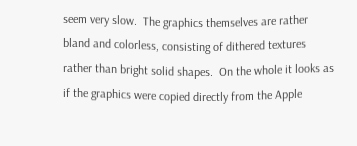seem very slow.  The graphics themselves are rather bland and colorless, consisting of dithered textures rather than bright solid shapes.  On the whole it looks as if the graphics were copied directly from the Apple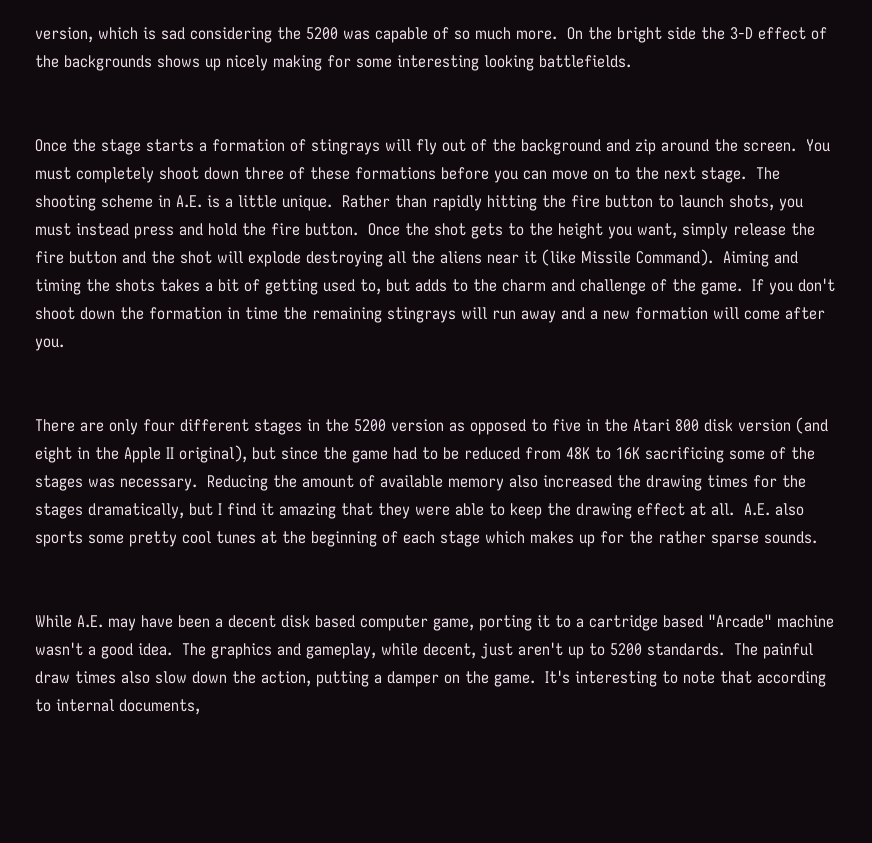version, which is sad considering the 5200 was capable of so much more.  On the bright side the 3-D effect of the backgrounds shows up nicely making for some interesting looking battlefields.


Once the stage starts a formation of stingrays will fly out of the background and zip around the screen.  You must completely shoot down three of these formations before you can move on to the next stage.  The shooting scheme in A.E. is a little unique.  Rather than rapidly hitting the fire button to launch shots, you must instead press and hold the fire button.  Once the shot gets to the height you want, simply release the fire button and the shot will explode destroying all the aliens near it (like Missile Command).  Aiming and timing the shots takes a bit of getting used to, but adds to the charm and challenge of the game.  If you don't shoot down the formation in time the remaining stingrays will run away and a new formation will come after you.


There are only four different stages in the 5200 version as opposed to five in the Atari 800 disk version (and eight in the Apple II original), but since the game had to be reduced from 48K to 16K sacrificing some of the stages was necessary.  Reducing the amount of available memory also increased the drawing times for the stages dramatically, but I find it amazing that they were able to keep the drawing effect at all.  A.E. also sports some pretty cool tunes at the beginning of each stage which makes up for the rather sparse sounds.


While A.E. may have been a decent disk based computer game, porting it to a cartridge based "Arcade" machine wasn't a good idea.  The graphics and gameplay, while decent, just aren't up to 5200 standards.  The painful draw times also slow down the action, putting a damper on the game.  It's interesting to note that according to internal documents,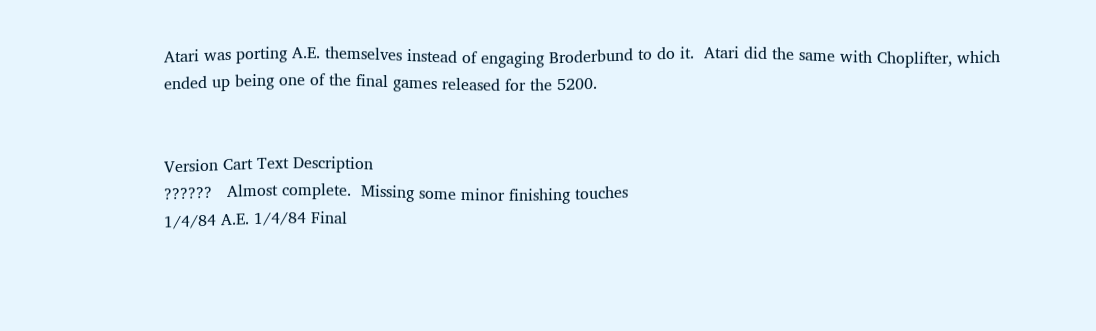Atari was porting A.E. themselves instead of engaging Broderbund to do it.  Atari did the same with Choplifter, which ended up being one of the final games released for the 5200.


Version Cart Text Description
??????   Almost complete.  Missing some minor finishing touches
1/4/84 A.E. 1/4/84 Final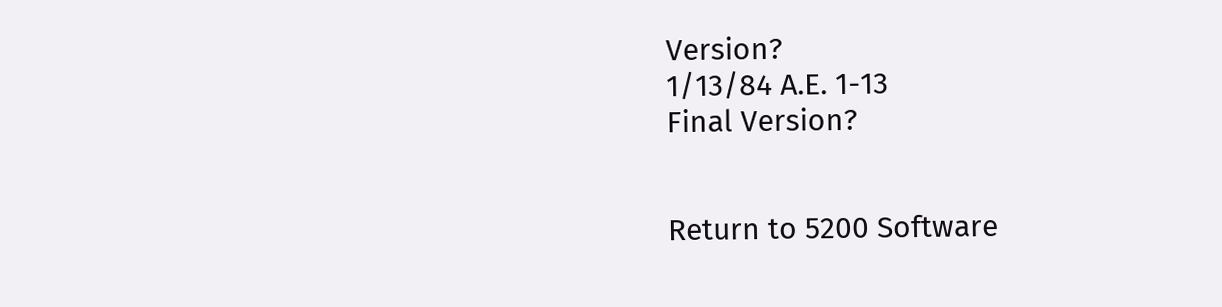Version?
1/13/84 A.E. 1-13
Final Version?


Return to 5200 Software